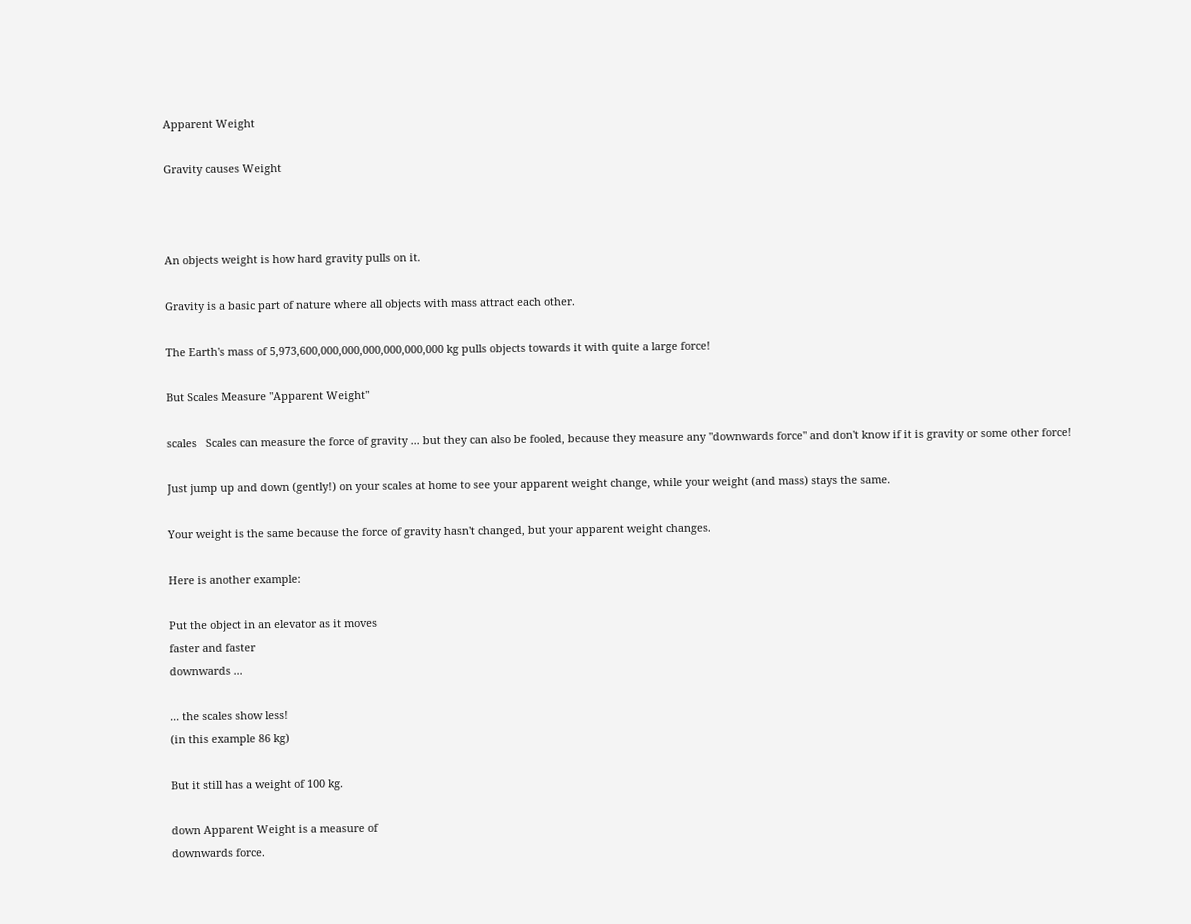Apparent Weight

Gravity causes Weight



An objects weight is how hard gravity pulls on it.

Gravity is a basic part of nature where all objects with mass attract each other.

The Earth's mass of 5,973,600,000,000,000,000,000,000 kg pulls objects towards it with quite a large force!

But Scales Measure "Apparent Weight"

scales   Scales can measure the force of gravity ... but they can also be fooled, because they measure any "downwards force" and don't know if it is gravity or some other force!

Just jump up and down (gently!) on your scales at home to see your apparent weight change, while your weight (and mass) stays the same.

Your weight is the same because the force of gravity hasn't changed, but your apparent weight changes.

Here is another example:

Put the object in an elevator as it moves
faster and faster
downwards ...

... the scales show less!
(in this example 86 kg)

But it still has a weight of 100 kg.

down Apparent Weight is a measure of
downwards force.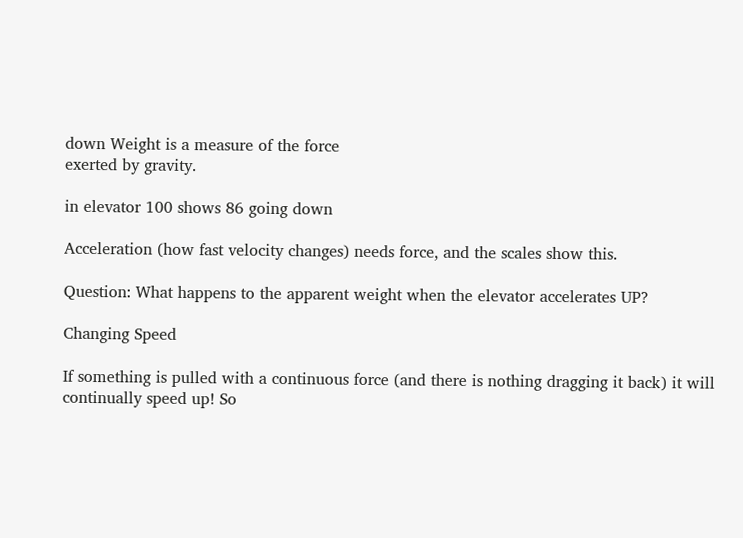down Weight is a measure of the force
exerted by gravity.

in elevator 100 shows 86 going down

Acceleration (how fast velocity changes) needs force, and the scales show this.

Question: What happens to the apparent weight when the elevator accelerates UP?

Changing Speed

If something is pulled with a continuous force (and there is nothing dragging it back) it will continually speed up! So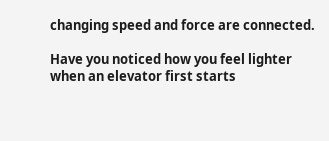changing speed and force are connected.

Have you noticed how you feel lighter when an elevator first starts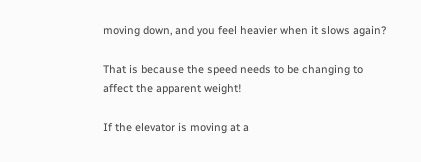moving down, and you feel heavier when it slows again?

That is because the speed needs to be changing to affect the apparent weight!

If the elevator is moving at a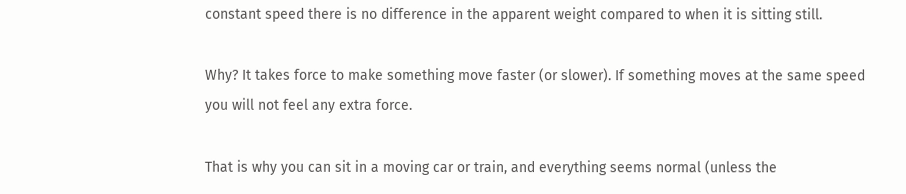constant speed there is no difference in the apparent weight compared to when it is sitting still.

Why? It takes force to make something move faster (or slower). If something moves at the same speed you will not feel any extra force.

That is why you can sit in a moving car or train, and everything seems normal (unless the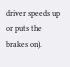driver speeds up or puts the brakes on).